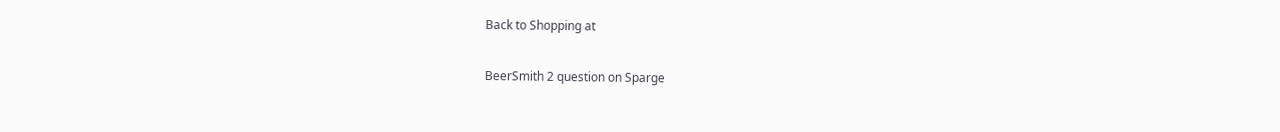Back to Shopping at

BeerSmith 2 question on Sparge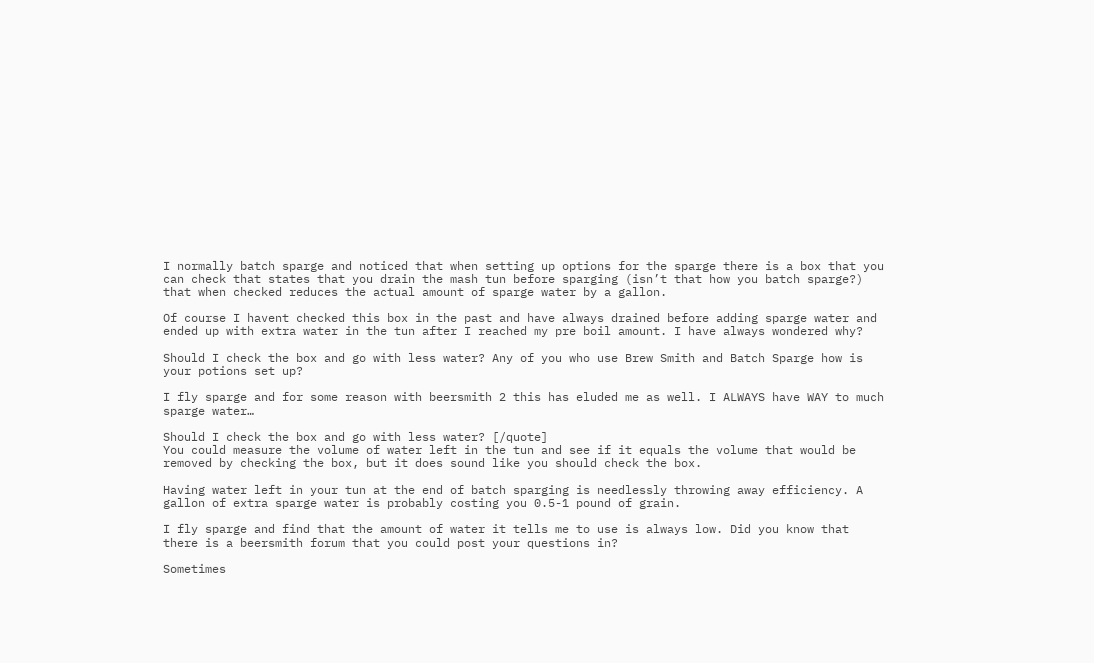I normally batch sparge and noticed that when setting up options for the sparge there is a box that you can check that states that you drain the mash tun before sparging (isn’t that how you batch sparge?) that when checked reduces the actual amount of sparge water by a gallon.

Of course I havent checked this box in the past and have always drained before adding sparge water and ended up with extra water in the tun after I reached my pre boil amount. I have always wondered why?

Should I check the box and go with less water? Any of you who use Brew Smith and Batch Sparge how is your potions set up?

I fly sparge and for some reason with beersmith 2 this has eluded me as well. I ALWAYS have WAY to much sparge water…

Should I check the box and go with less water? [/quote]
You could measure the volume of water left in the tun and see if it equals the volume that would be removed by checking the box, but it does sound like you should check the box.

Having water left in your tun at the end of batch sparging is needlessly throwing away efficiency. A gallon of extra sparge water is probably costing you 0.5-1 pound of grain.

I fly sparge and find that the amount of water it tells me to use is always low. Did you know that there is a beersmith forum that you could post your questions in?

Sometimes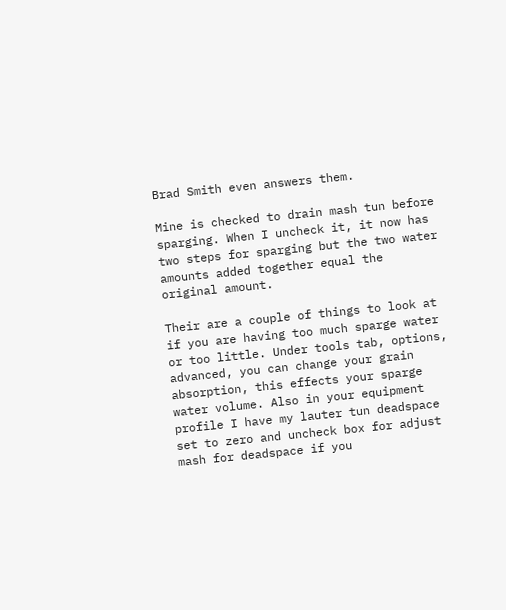Brad Smith even answers them.

Mine is checked to drain mash tun before sparging. When I uncheck it, it now has two steps for sparging but the two water amounts added together equal the original amount.

Their are a couple of things to look at if you are having too much sparge water or too little. Under tools tab, options, advanced, you can change your grain absorption, this effects your sparge water volume. Also in your equipment profile I have my lauter tun deadspace set to zero and uncheck box for adjust mash for deadspace if you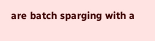are batch sparging with a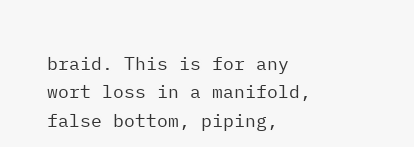braid. This is for any wort loss in a manifold, false bottom, piping,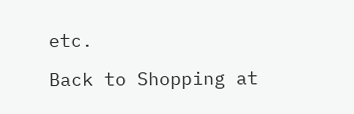etc.

Back to Shopping at